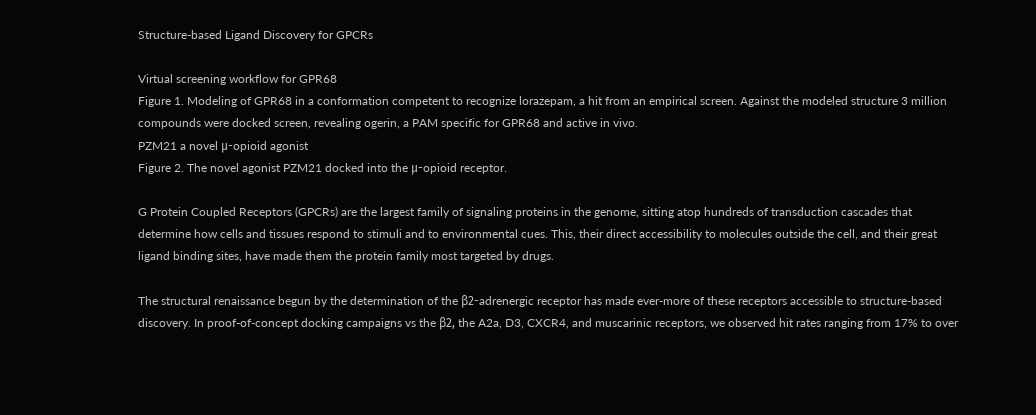Structure-based Ligand Discovery for GPCRs

Virtual screening workflow for GPR68
Figure 1. Modeling of GPR68 in a conformation competent to recognize lorazepam, a hit from an empirical screen. Against the modeled structure 3 million compounds were docked screen, revealing ogerin, a PAM specific for GPR68 and active in vivo.
PZM21 a novel μ-opioid agonist
Figure 2. The novel agonist PZM21 docked into the μ-opioid receptor.

G Protein Coupled Receptors (GPCRs) are the largest family of signaling proteins in the genome, sitting atop hundreds of transduction cascades that determine how cells and tissues respond to stimuli and to environmental cues. This, their direct accessibility to molecules outside the cell, and their great ligand binding sites, have made them the protein family most targeted by drugs.

The structural renaissance begun by the determination of the β2-adrenergic receptor has made ever-more of these receptors accessible to structure-based discovery. In proof-of-concept docking campaigns vs the β2, the A2a, D3, CXCR4, and muscarinic receptors, we observed hit rates ranging from 17% to over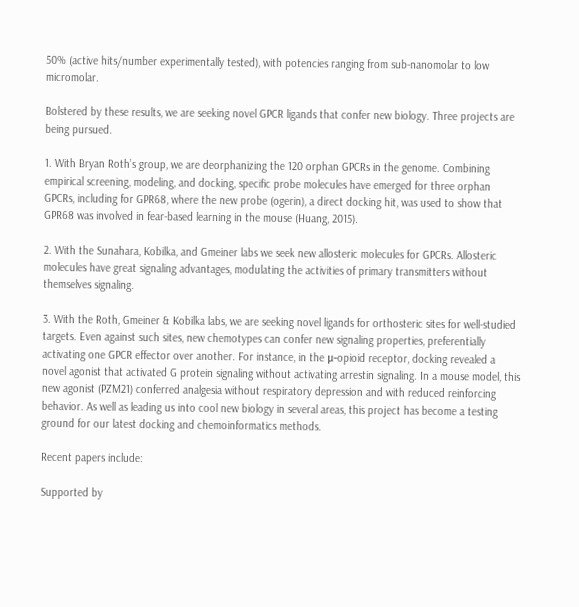50% (active hits/number experimentally tested), with potencies ranging from sub-nanomolar to low micromolar.

Bolstered by these results, we are seeking novel GPCR ligands that confer new biology. Three projects are being pursued.

1. With Bryan Roth’s group, we are deorphanizing the 120 orphan GPCRs in the genome. Combining empirical screening, modeling, and docking, specific probe molecules have emerged for three orphan GPCRs, including for GPR68, where the new probe (ogerin), a direct docking hit, was used to show that GPR68 was involved in fear-based learning in the mouse (Huang, 2015).

2. With the Sunahara, Kobilka, and Gmeiner labs we seek new allosteric molecules for GPCRs. Allosteric molecules have great signaling advantages, modulating the activities of primary transmitters without themselves signaling.

3. With the Roth, Gmeiner & Kobilka labs, we are seeking novel ligands for orthosteric sites for well-studied targets. Even against such sites, new chemotypes can confer new signaling properties, preferentially activating one GPCR effector over another. For instance, in the μ-opioid receptor, docking revealed a novel agonist that activated G protein signaling without activating arrestin signaling. In a mouse model, this new agonist (PZM21) conferred analgesia without respiratory depression and with reduced reinforcing behavior. As well as leading us into cool new biology in several areas, this project has become a testing ground for our latest docking and chemoinformatics methods.

Recent papers include:

Supported by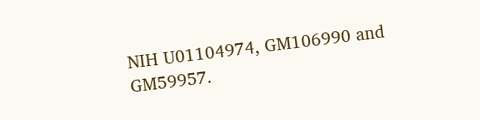NIH U01104974, GM106990 and GM59957.